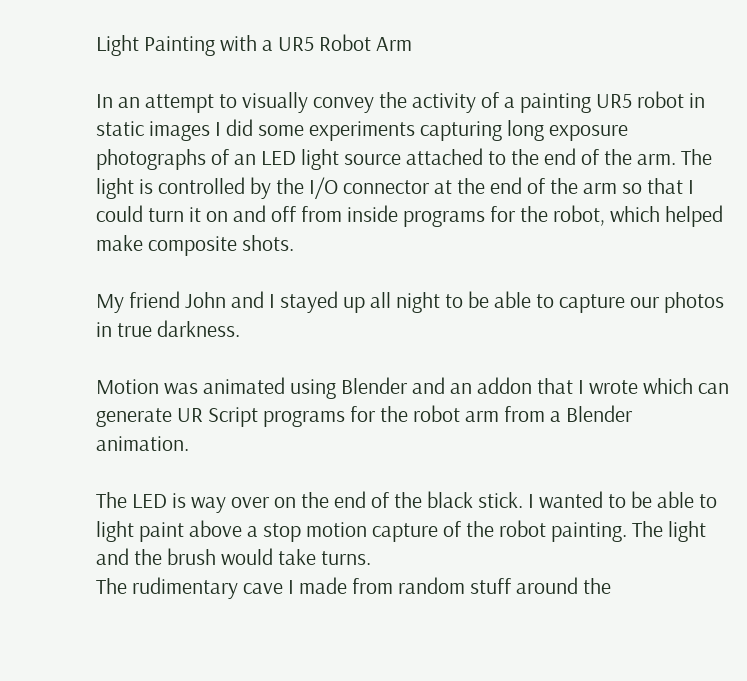Light Painting with a UR5 Robot Arm

In an attempt to visually convey the activity of a painting UR5 robot in static images I did some experiments capturing long exposure photographs of an LED light source attached to the end of the arm. The light is controlled by the I/O connector at the end of the arm so that I could turn it on and off from inside programs for the robot, which helped make composite shots.

My friend John and I stayed up all night to be able to capture our photos in true darkness.

Motion was animated using Blender and an addon that I wrote which can generate UR Script programs for the robot arm from a Blender animation.

The LED is way over on the end of the black stick. I wanted to be able to light paint above a stop motion capture of the robot painting. The light and the brush would take turns.
The rudimentary cave I made from random stuff around the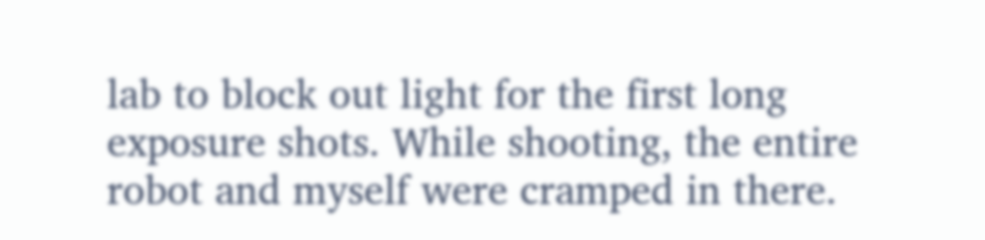lab to block out light for the first long exposure shots. While shooting, the entire robot and myself were cramped in there.